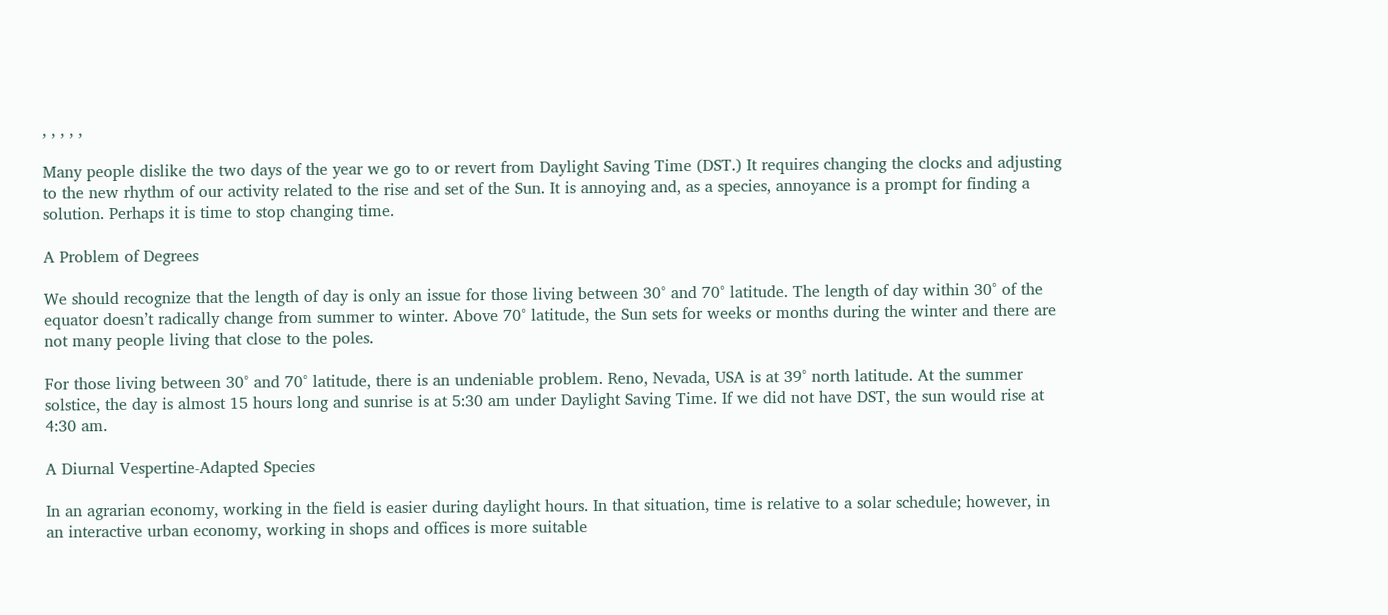, , , , ,

Many people dislike the two days of the year we go to or revert from Daylight Saving Time (DST.) It requires changing the clocks and adjusting to the new rhythm of our activity related to the rise and set of the Sun. It is annoying and, as a species, annoyance is a prompt for finding a solution. Perhaps it is time to stop changing time.

A Problem of Degrees

We should recognize that the length of day is only an issue for those living between 30° and 70° latitude. The length of day within 30° of the equator doesn’t radically change from summer to winter. Above 70° latitude, the Sun sets for weeks or months during the winter and there are not many people living that close to the poles.

For those living between 30° and 70° latitude, there is an undeniable problem. Reno, Nevada, USA is at 39° north latitude. At the summer solstice, the day is almost 15 hours long and sunrise is at 5:30 am under Daylight Saving Time. If we did not have DST, the sun would rise at 4:30 am.

A Diurnal Vespertine-Adapted Species

In an agrarian economy, working in the field is easier during daylight hours. In that situation, time is relative to a solar schedule; however, in an interactive urban economy, working in shops and offices is more suitable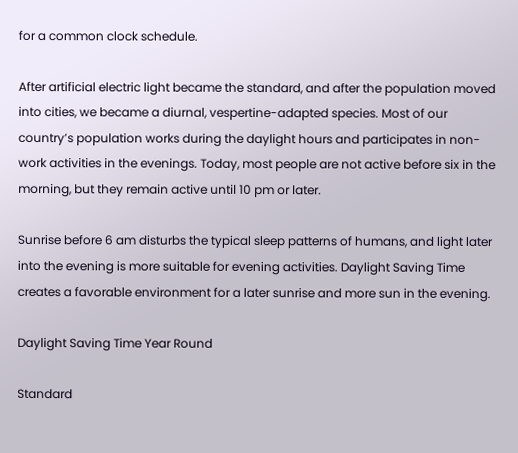for a common clock schedule.

After artificial electric light became the standard, and after the population moved into cities, we became a diurnal, vespertine-adapted species. Most of our country’s population works during the daylight hours and participates in non-work activities in the evenings. Today, most people are not active before six in the morning, but they remain active until 10 pm or later.

Sunrise before 6 am disturbs the typical sleep patterns of humans, and light later into the evening is more suitable for evening activities. Daylight Saving Time creates a favorable environment for a later sunrise and more sun in the evening.

Daylight Saving Time Year Round

Standard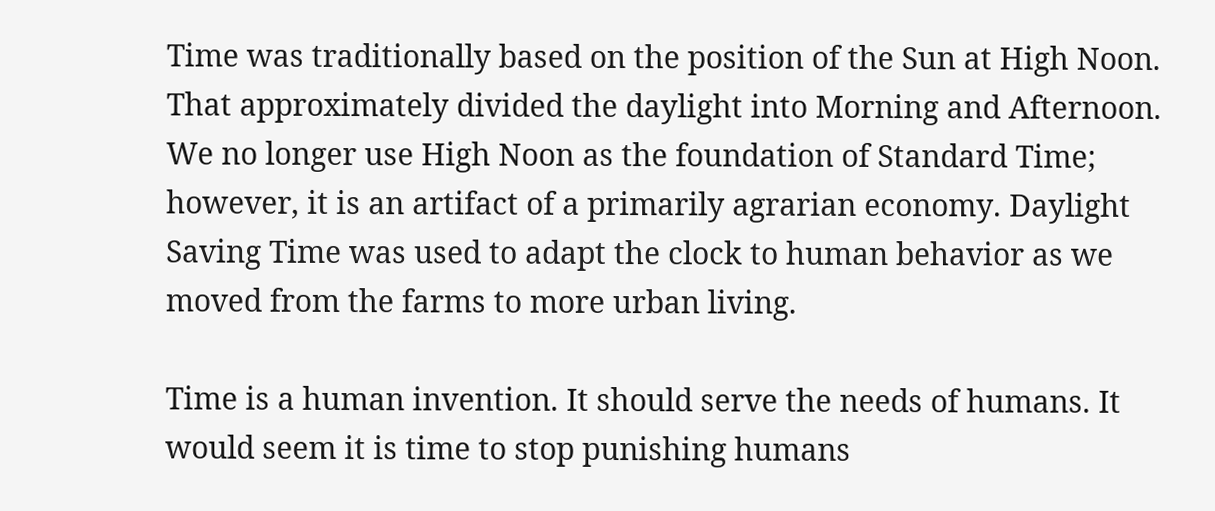Time was traditionally based on the position of the Sun at High Noon. That approximately divided the daylight into Morning and Afternoon. We no longer use High Noon as the foundation of Standard Time; however, it is an artifact of a primarily agrarian economy. Daylight Saving Time was used to adapt the clock to human behavior as we moved from the farms to more urban living.

Time is a human invention. It should serve the needs of humans. It would seem it is time to stop punishing humans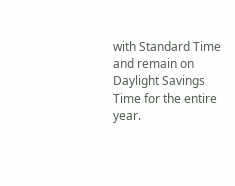with Standard Time and remain on Daylight Savings Time for the entire year.